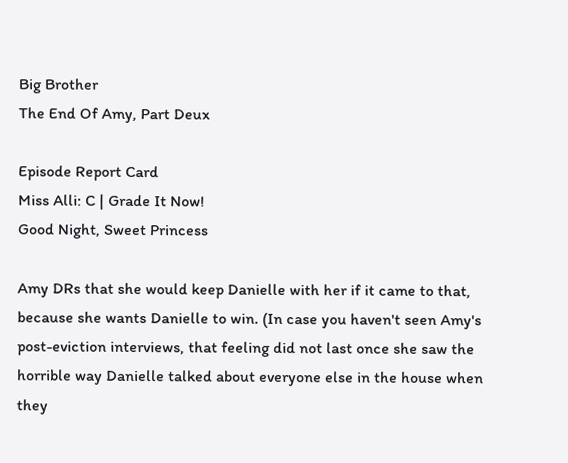Big Brother
The End Of Amy, Part Deux

Episode Report Card
Miss Alli: C | Grade It Now!
Good Night, Sweet Princess

Amy DRs that she would keep Danielle with her if it came to that, because she wants Danielle to win. (In case you haven't seen Amy's post-eviction interviews, that feeling did not last once she saw the horrible way Danielle talked about everyone else in the house when they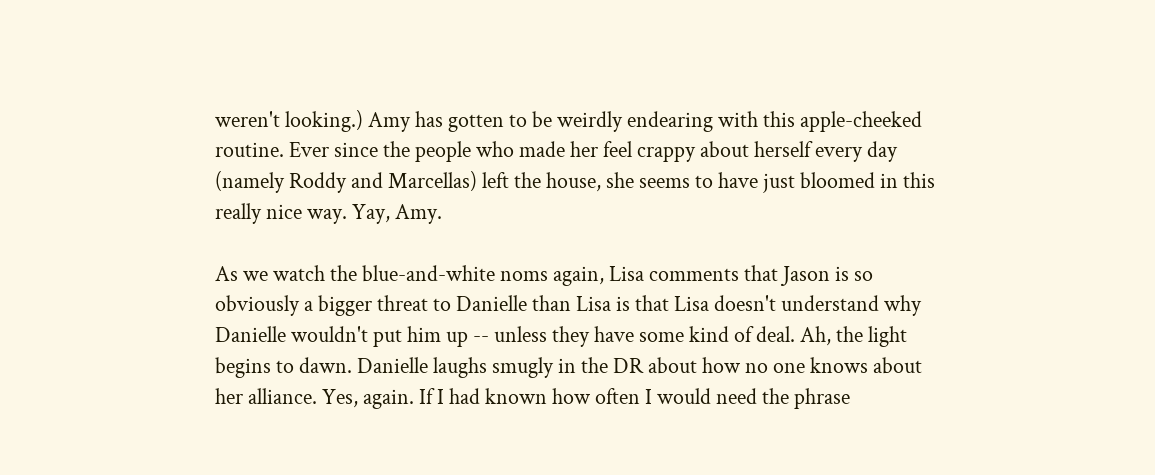weren't looking.) Amy has gotten to be weirdly endearing with this apple-cheeked routine. Ever since the people who made her feel crappy about herself every day (namely Roddy and Marcellas) left the house, she seems to have just bloomed in this really nice way. Yay, Amy.

As we watch the blue-and-white noms again, Lisa comments that Jason is so obviously a bigger threat to Danielle than Lisa is that Lisa doesn't understand why Danielle wouldn't put him up -- unless they have some kind of deal. Ah, the light begins to dawn. Danielle laughs smugly in the DR about how no one knows about her alliance. Yes, again. If I had known how often I would need the phrase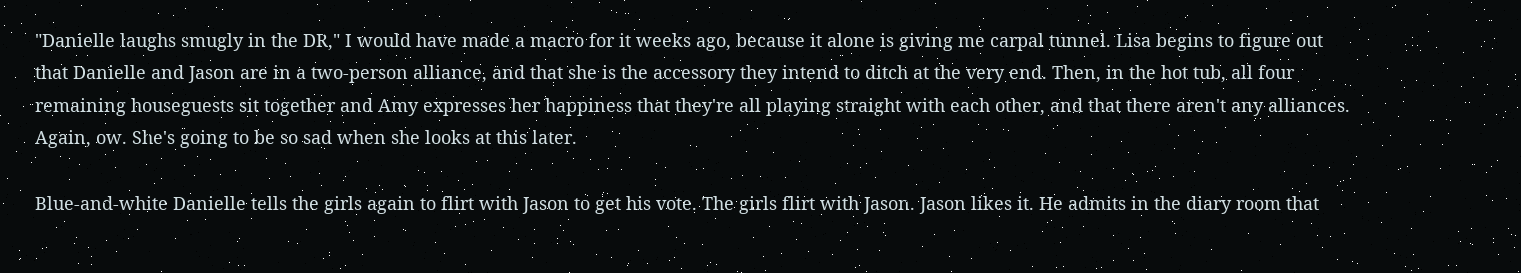"Danielle laughs smugly in the DR," I would have made a macro for it weeks ago, because it alone is giving me carpal tunnel. Lisa begins to figure out that Danielle and Jason are in a two-person alliance, and that she is the accessory they intend to ditch at the very end. Then, in the hot tub, all four remaining houseguests sit together and Amy expresses her happiness that they're all playing straight with each other, and that there aren't any alliances. Again, ow. She's going to be so sad when she looks at this later.

Blue-and-white Danielle tells the girls again to flirt with Jason to get his vote. The girls flirt with Jason. Jason likes it. He admits in the diary room that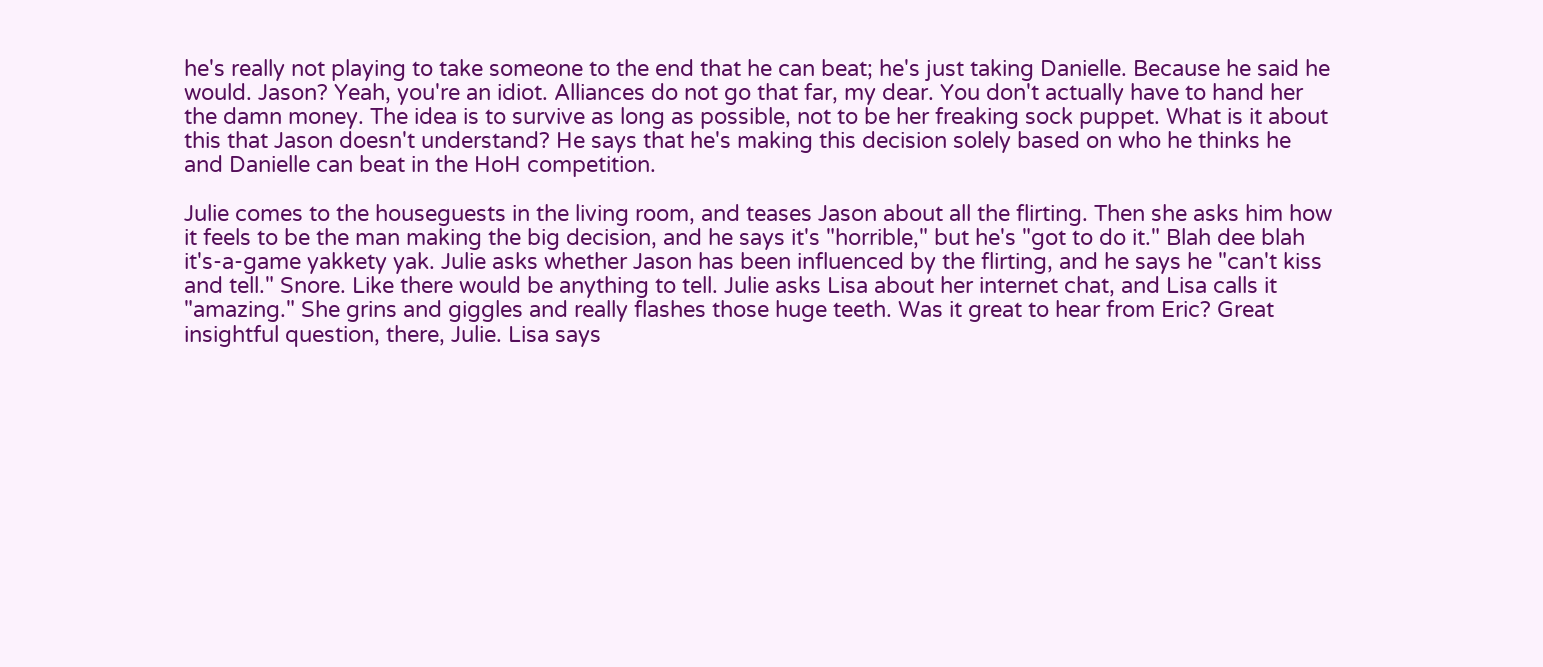he's really not playing to take someone to the end that he can beat; he's just taking Danielle. Because he said he would. Jason? Yeah, you're an idiot. Alliances do not go that far, my dear. You don't actually have to hand her the damn money. The idea is to survive as long as possible, not to be her freaking sock puppet. What is it about this that Jason doesn't understand? He says that he's making this decision solely based on who he thinks he and Danielle can beat in the HoH competition.

Julie comes to the houseguests in the living room, and teases Jason about all the flirting. Then she asks him how it feels to be the man making the big decision, and he says it's "horrible," but he's "got to do it." Blah dee blah it's-a-game yakkety yak. Julie asks whether Jason has been influenced by the flirting, and he says he "can't kiss and tell." Snore. Like there would be anything to tell. Julie asks Lisa about her internet chat, and Lisa calls it "amazing." She grins and giggles and really flashes those huge teeth. Was it great to hear from Eric? Great insightful question, there, Julie. Lisa says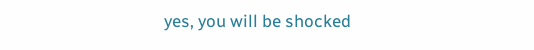yes, you will be shocked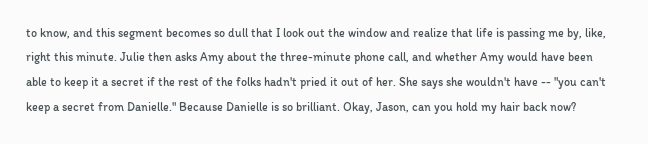to know, and this segment becomes so dull that I look out the window and realize that life is passing me by, like, right this minute. Julie then asks Amy about the three-minute phone call, and whether Amy would have been able to keep it a secret if the rest of the folks hadn't pried it out of her. She says she wouldn't have -- "you can't keep a secret from Danielle." Because Danielle is so brilliant. Okay, Jason, can you hold my hair back now?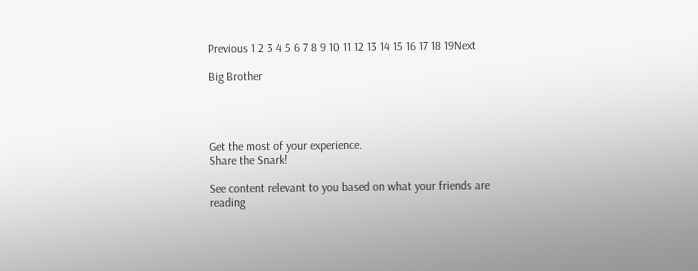Previous 1 2 3 4 5 6 7 8 9 10 11 12 13 14 15 16 17 18 19Next

Big Brother




Get the most of your experience.
Share the Snark!

See content relevant to you based on what your friends are reading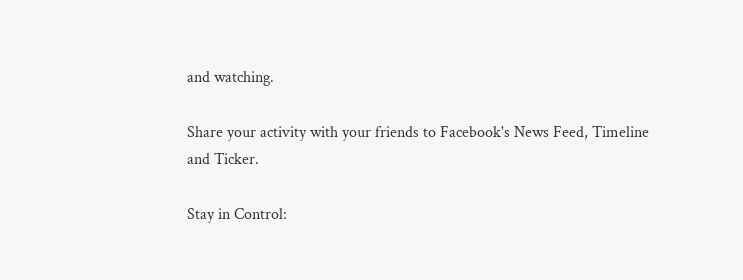and watching.

Share your activity with your friends to Facebook's News Feed, Timeline and Ticker.

Stay in Control: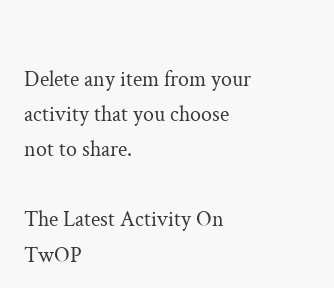Delete any item from your activity that you choose not to share.

The Latest Activity On TwOP